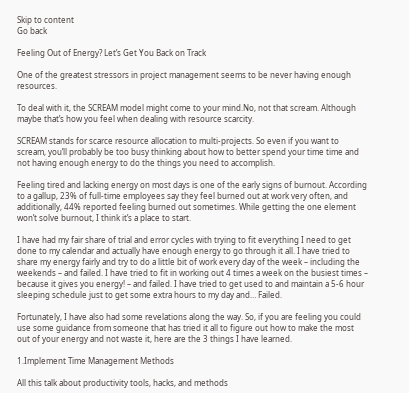Skip to content
Go back

Feeling Out of Energy? Let’s Get You Back on Track

One of the greatest stressors in project management seems to be never having enough resources.

To deal with it, the SCREAM model might come to your mind.No, not that scream. Although maybe that’s how you feel when dealing with resource scarcity.

SCREAM stands for scarce resource allocation to multi-projects. So even if you want to scream, you’ll probably be too busy thinking about how to better spend your time time and not having enough energy to do the things you need to accomplish.

Feeling tired and lacking energy on most days is one of the early signs of burnout. According to a gallup, 23% of full-time employees say they feel burned out at work very often, and additionally, 44% reported feeling burned out sometimes. While getting the one element won’t solve burnout, I think it’s a place to start.

I have had my fair share of trial and error cycles with trying to fit everything I need to get done to my calendar and actually have enough energy to go through it all. I have tried to share my energy fairly and try to do a little bit of work every day of the week – including the weekends – and failed. I have tried to fit in working out 4 times a week on the busiest times – because it gives you energy! – and failed. I have tried to get used to and maintain a 5-6 hour sleeping schedule just to get some extra hours to my day and… Failed.

Fortunately, I have also had some revelations along the way. So, if you are feeling you could use some guidance from someone that has tried it all to figure out how to make the most out of your energy and not waste it, here are the 3 things I have learned.

1.Implement Time Management Methods

All this talk about productivity tools, hacks, and methods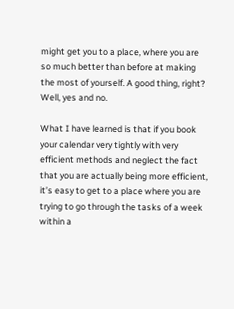might get you to a place, where you are so much better than before at making the most of yourself. A good thing, right? Well, yes and no.

What I have learned is that if you book your calendar very tightly with very efficient methods and neglect the fact that you are actually being more efficient, it’s easy to get to a place where you are trying to go through the tasks of a week within a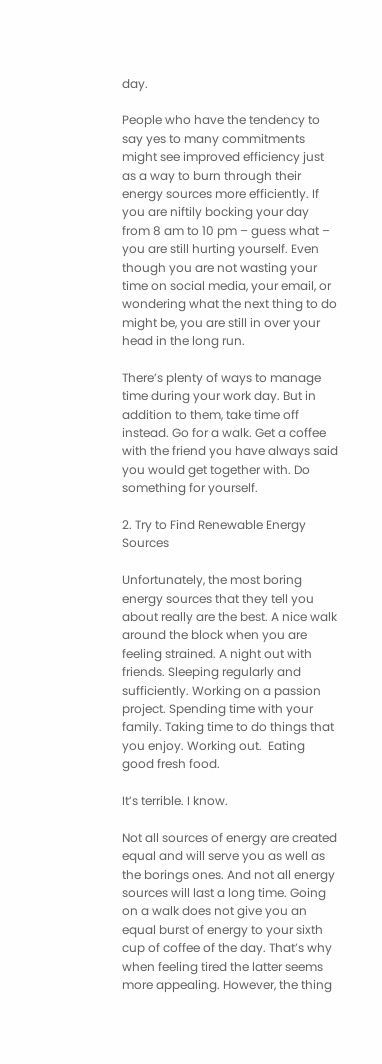day.

People who have the tendency to say yes to many commitments might see improved efficiency just as a way to burn through their energy sources more efficiently. If you are niftily bocking your day from 8 am to 10 pm – guess what – you are still hurting yourself. Even though you are not wasting your time on social media, your email, or wondering what the next thing to do might be, you are still in over your head in the long run.

There’s plenty of ways to manage time during your work day. But in addition to them, take time off instead. Go for a walk. Get a coffee with the friend you have always said you would get together with. Do something for yourself.

2. Try to Find Renewable Energy Sources

Unfortunately, the most boring energy sources that they tell you about really are the best. A nice walk around the block when you are feeling strained. A night out with friends. Sleeping regularly and sufficiently. Working on a passion project. Spending time with your family. Taking time to do things that you enjoy. Working out.  Eating good fresh food.

It’s terrible. I know.

Not all sources of energy are created equal and will serve you as well as the borings ones. And not all energy sources will last a long time. Going on a walk does not give you an equal burst of energy to your sixth cup of coffee of the day. That’s why when feeling tired the latter seems more appealing. However, the thing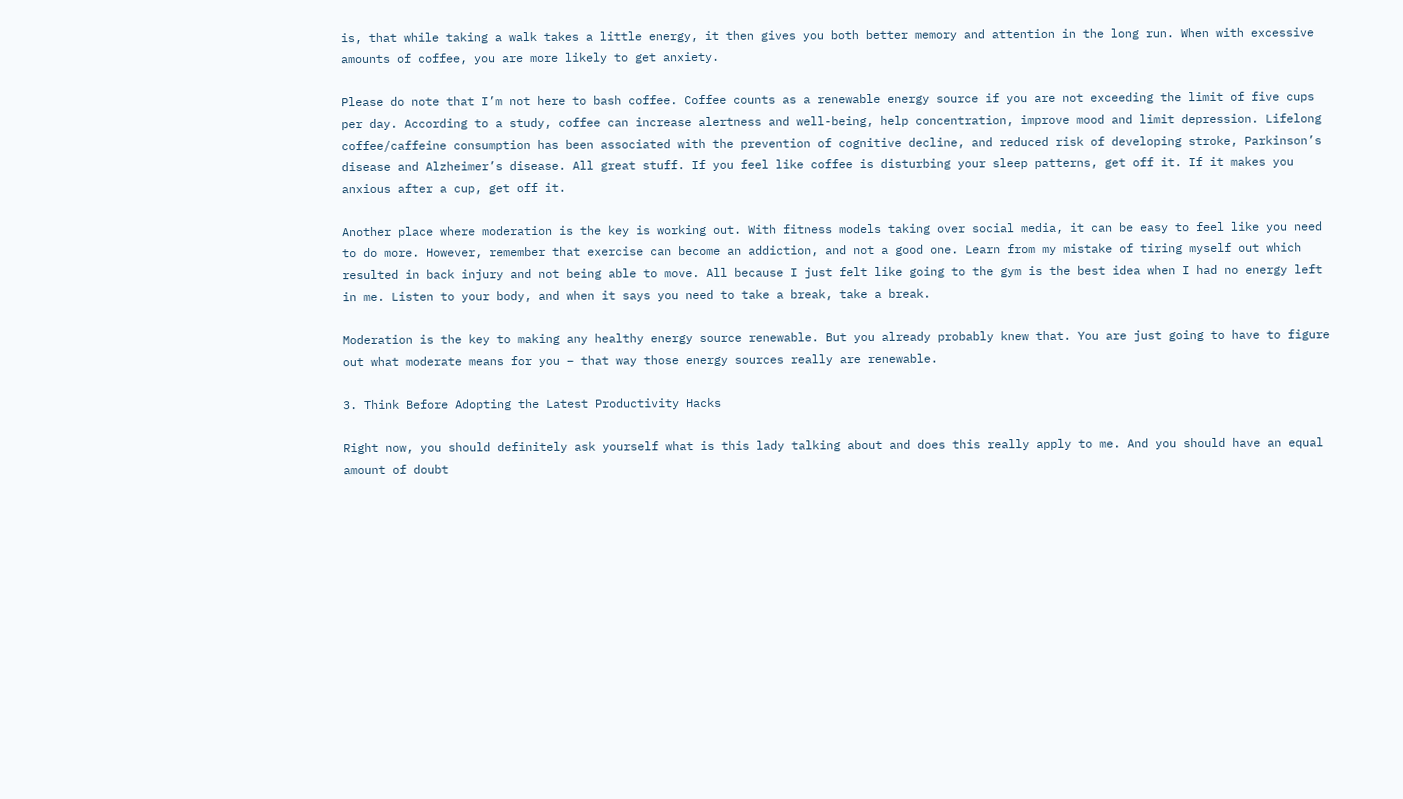is, that while taking a walk takes a little energy, it then gives you both better memory and attention in the long run. When with excessive amounts of coffee, you are more likely to get anxiety.

Please do note that I’m not here to bash coffee. Coffee counts as a renewable energy source if you are not exceeding the limit of five cups per day. According to a study, coffee can increase alertness and well-being, help concentration, improve mood and limit depression. Lifelong coffee/caffeine consumption has been associated with the prevention of cognitive decline, and reduced risk of developing stroke, Parkinson’s disease and Alzheimer’s disease. All great stuff. If you feel like coffee is disturbing your sleep patterns, get off it. If it makes you anxious after a cup, get off it.

Another place where moderation is the key is working out. With fitness models taking over social media, it can be easy to feel like you need to do more. However, remember that exercise can become an addiction, and not a good one. Learn from my mistake of tiring myself out which resulted in back injury and not being able to move. All because I just felt like going to the gym is the best idea when I had no energy left in me. Listen to your body, and when it says you need to take a break, take a break.

Moderation is the key to making any healthy energy source renewable. But you already probably knew that. You are just going to have to figure out what moderate means for you – that way those energy sources really are renewable.

3. Think Before Adopting the Latest Productivity Hacks

Right now, you should definitely ask yourself what is this lady talking about and does this really apply to me. And you should have an equal amount of doubt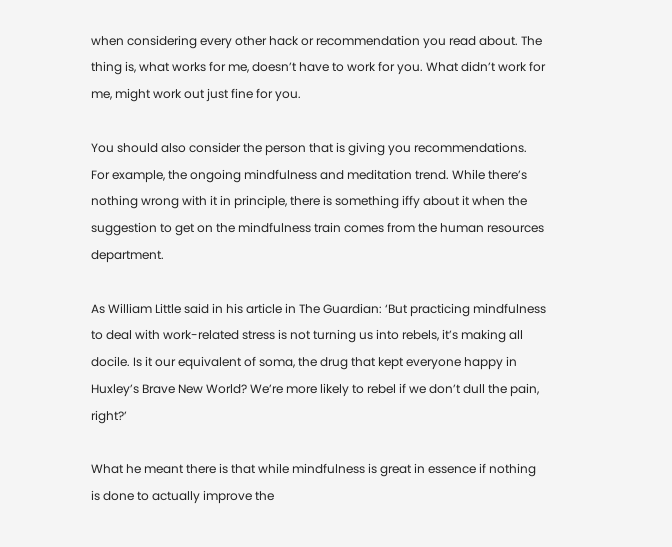when considering every other hack or recommendation you read about. The thing is, what works for me, doesn’t have to work for you. What didn’t work for me, might work out just fine for you.

You should also consider the person that is giving you recommendations. For example, the ongoing mindfulness and meditation trend. While there’s nothing wrong with it in principle, there is something iffy about it when the suggestion to get on the mindfulness train comes from the human resources department.

As William Little said in his article in The Guardian: ‘But practicing mindfulness to deal with work-related stress is not turning us into rebels, it’s making all docile. Is it our equivalent of soma, the drug that kept everyone happy in Huxley’s Brave New World? We’re more likely to rebel if we don’t dull the pain, right?’

What he meant there is that while mindfulness is great in essence if nothing is done to actually improve the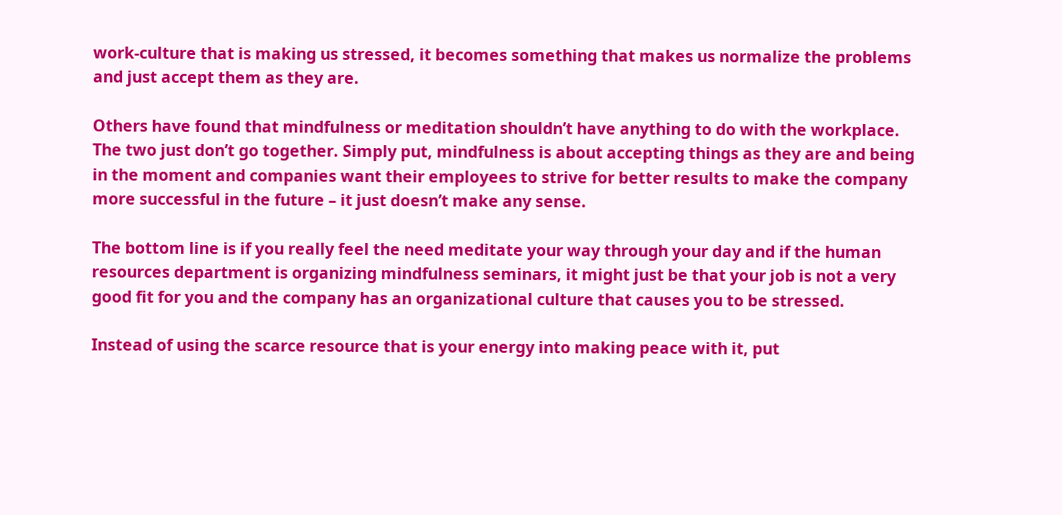work-culture that is making us stressed, it becomes something that makes us normalize the problems and just accept them as they are.

Others have found that mindfulness or meditation shouldn’t have anything to do with the workplace. The two just don’t go together. Simply put, mindfulness is about accepting things as they are and being in the moment and companies want their employees to strive for better results to make the company more successful in the future – it just doesn’t make any sense.

The bottom line is if you really feel the need meditate your way through your day and if the human resources department is organizing mindfulness seminars, it might just be that your job is not a very good fit for you and the company has an organizational culture that causes you to be stressed.

Instead of using the scarce resource that is your energy into making peace with it, put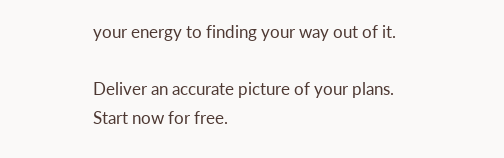your energy to finding your way out of it.

Deliver an accurate picture of your plans.
Start now for free.